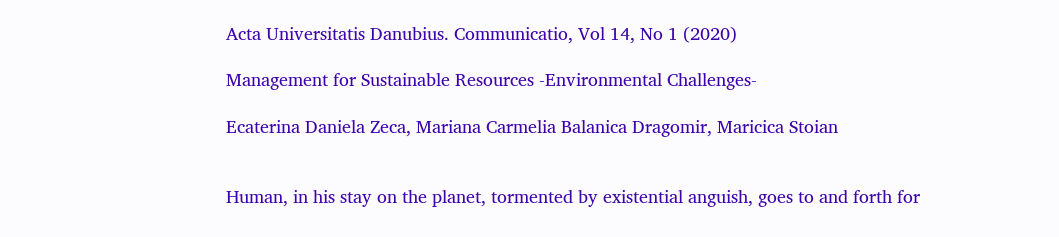Acta Universitatis Danubius. Communicatio, Vol 14, No 1 (2020)

Management for Sustainable Resources -Environmental Challenges-

Ecaterina Daniela Zeca, Mariana Carmelia Balanica Dragomir, Maricica Stoian


Human, in his stay on the planet, tormented by existential anguish, goes to and forth for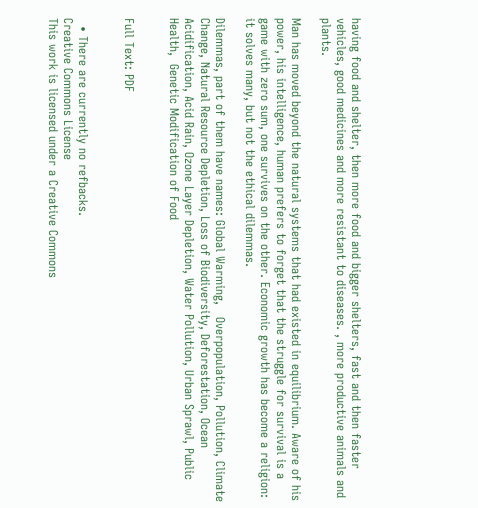having food and shelter, then more food and bigger shelters, fast and then faster vehicles, good medicines and more resistant to diseases. , more productive animals and plants.

Man has moved beyond the natural systems that had existed in equilibrium. Aware of his power, his intelligence, human prefers to forget that the struggle for survival is a game with zero sum, one survives on the other. Economic growth has become a religion: it solves many, but not the ethical dilemmas.

Dilemmas, part of them have names: Global Warming,   Overpopulation, Pollution, Climate Change, Natural Resource Depletion, Loss of Biodiversity, Deforestation, Ocean Acidification, Acid Rain, Ozone Layer Depletion, Water Pollution, Urban Sprawl, Public Health,  Genetic Modification of Food


Full Text: PDF


  • There are currently no refbacks.
Creative Commons License
This work is licensed under a Creative Commons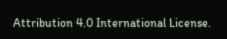Attribution 4.0 International License.